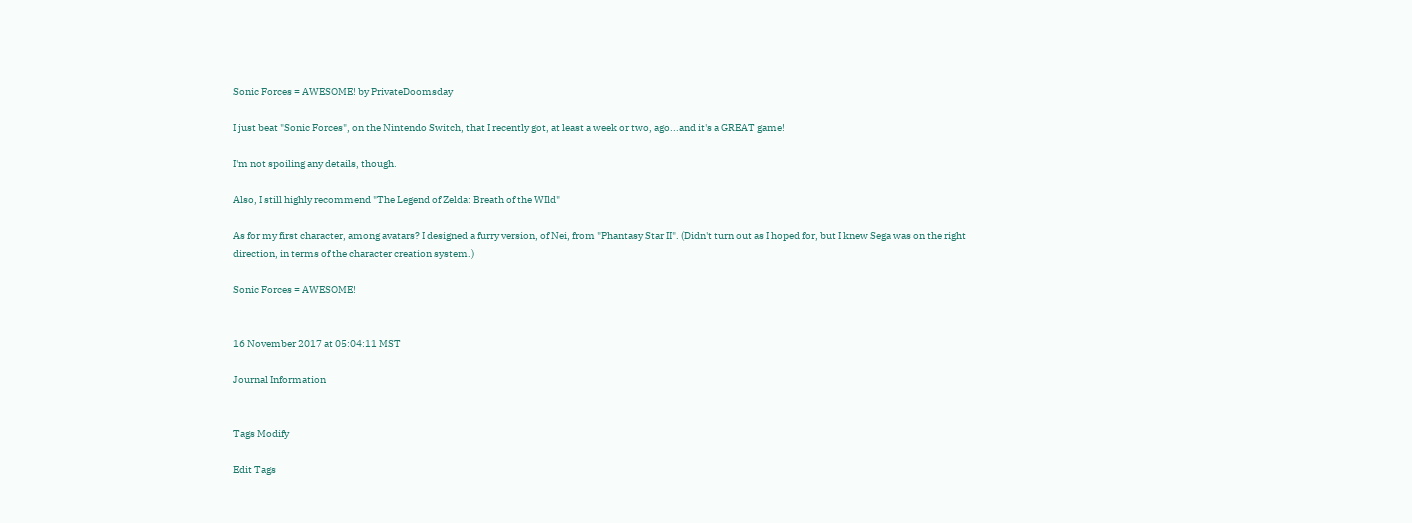Sonic Forces = AWESOME! by PrivateDoomsday

I just beat "Sonic Forces", on the Nintendo Switch, that I recently got, at least a week or two, ago...and it's a GREAT game!

I'm not spoiling any details, though.

Also, I still highly recommend "The Legend of Zelda: Breath of the WIld"

As for my first character, among avatars? I designed a furry version, of Nei, from "Phantasy Star II". (Didn't turn out as I hoped for, but I knew Sega was on the right direction, in terms of the character creation system.)

Sonic Forces = AWESOME!


16 November 2017 at 05:04:11 MST

Journal Information


Tags Modify

Edit Tags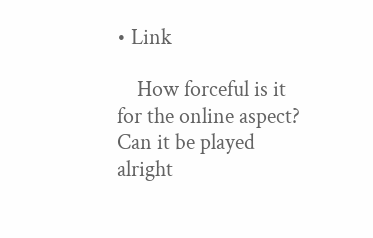• Link

    How forceful is it for the online aspect? Can it be played alright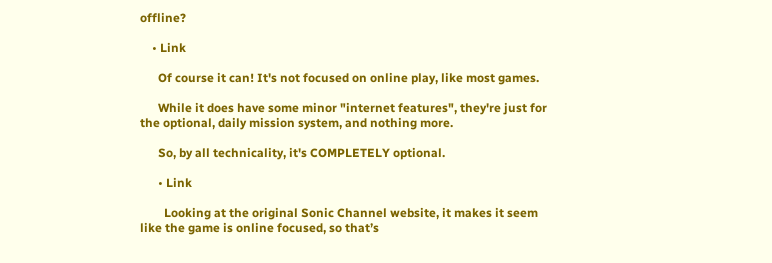offline?

    • Link

      Of course it can! It's not focused on online play, like most games.

      While it does have some minor "internet features", they're just for the optional, daily mission system, and nothing more.

      So, by all technicality, it's COMPLETELY optional.

      • Link

        Looking at the original Sonic Channel website, it makes it seem like the game is online focused, so that’s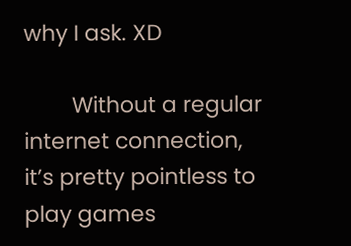why I ask. XD

        Without a regular internet connection, it’s pretty pointless to play games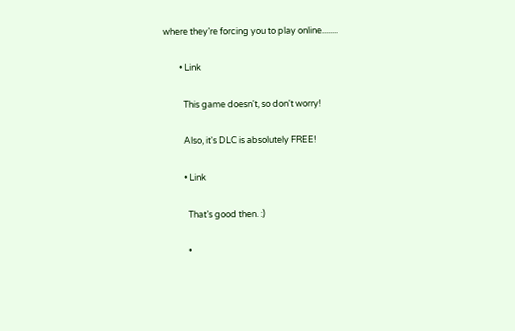where they’re forcing you to play online........

        • Link

          This game doesn't, so don't worry!

          Also, it's DLC is absolutely FREE!

          • Link

            That’s good then. :)

            •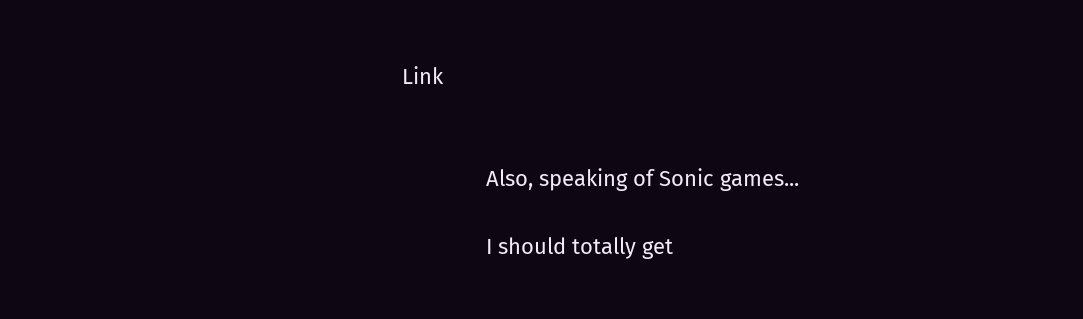Link


              Also, speaking of Sonic games...

              I should totally get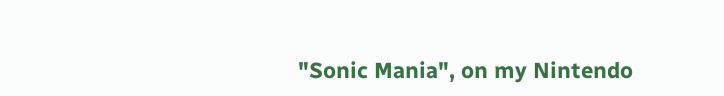"Sonic Mania", on my Nintendo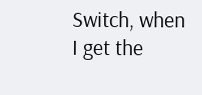Switch, when I get the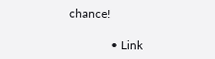chance!

              • Link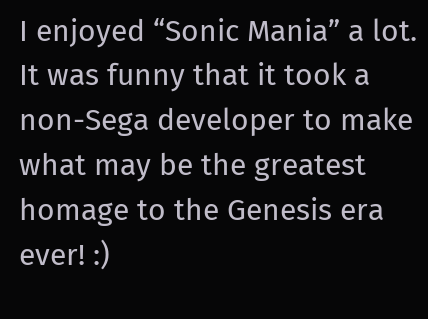I enjoyed “Sonic Mania” a lot. It was funny that it took a non-Sega developer to make what may be the greatest homage to the Genesis era ever! :)